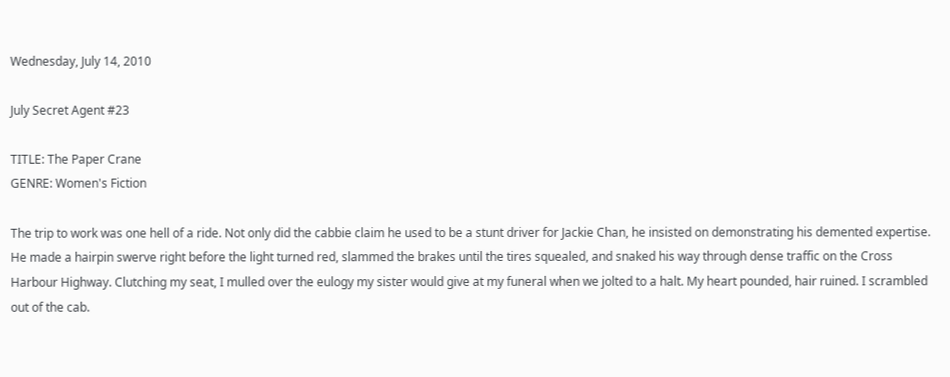Wednesday, July 14, 2010

July Secret Agent #23

TITLE: The Paper Crane
GENRE: Women's Fiction

The trip to work was one hell of a ride. Not only did the cabbie claim he used to be a stunt driver for Jackie Chan, he insisted on demonstrating his demented expertise. He made a hairpin swerve right before the light turned red, slammed the brakes until the tires squealed, and snaked his way through dense traffic on the Cross Harbour Highway. Clutching my seat, I mulled over the eulogy my sister would give at my funeral when we jolted to a halt. My heart pounded, hair ruined. I scrambled out of the cab.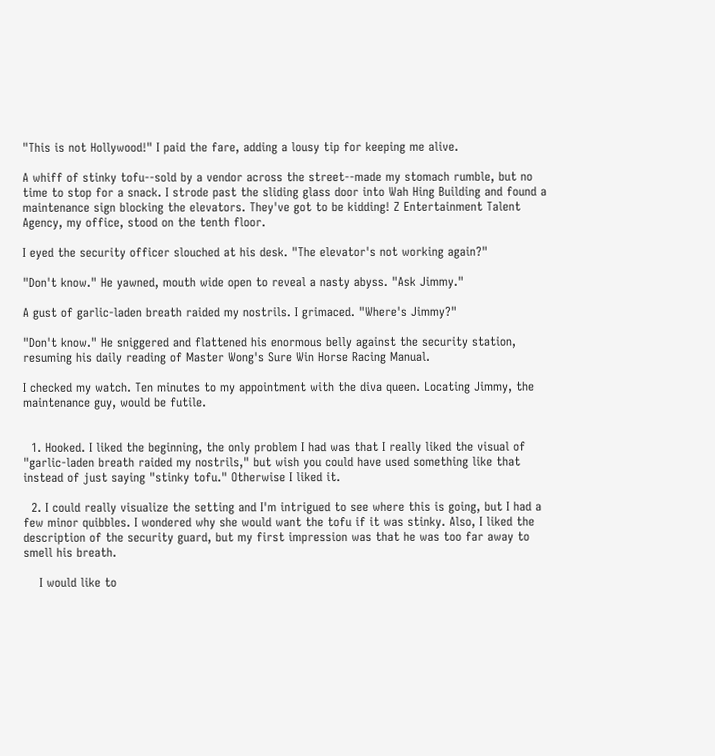"This is not Hollywood!" I paid the fare, adding a lousy tip for keeping me alive.

A whiff of stinky tofu--sold by a vendor across the street--made my stomach rumble, but no time to stop for a snack. I strode past the sliding glass door into Wah Hing Building and found a maintenance sign blocking the elevators. They've got to be kidding! Z Entertainment Talent Agency, my office, stood on the tenth floor.

I eyed the security officer slouched at his desk. "The elevator's not working again?"

"Don't know." He yawned, mouth wide open to reveal a nasty abyss. "Ask Jimmy."

A gust of garlic-laden breath raided my nostrils. I grimaced. "Where's Jimmy?"

"Don't know." He sniggered and flattened his enormous belly against the security station, resuming his daily reading of Master Wong's Sure Win Horse Racing Manual.

I checked my watch. Ten minutes to my appointment with the diva queen. Locating Jimmy, the maintenance guy, would be futile.


  1. Hooked. I liked the beginning, the only problem I had was that I really liked the visual of "garlic-laden breath raided my nostrils," but wish you could have used something like that instead of just saying "stinky tofu." Otherwise I liked it.

  2. I could really visualize the setting and I'm intrigued to see where this is going, but I had a few minor quibbles. I wondered why she would want the tofu if it was stinky. Also, I liked the description of the security guard, but my first impression was that he was too far away to smell his breath.

    I would like to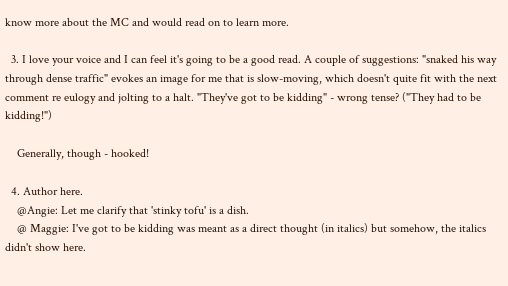know more about the MC and would read on to learn more.

  3. I love your voice and I can feel it's going to be a good read. A couple of suggestions: "snaked his way through dense traffic" evokes an image for me that is slow-moving, which doesn't quite fit with the next comment re eulogy and jolting to a halt. "They've got to be kidding" - wrong tense? ("They had to be kidding!")

    Generally, though - hooked!

  4. Author here.
    @Angie: Let me clarify that 'stinky tofu' is a dish.
    @ Maggie: I've got to be kidding was meant as a direct thought (in italics) but somehow, the italics didn't show here.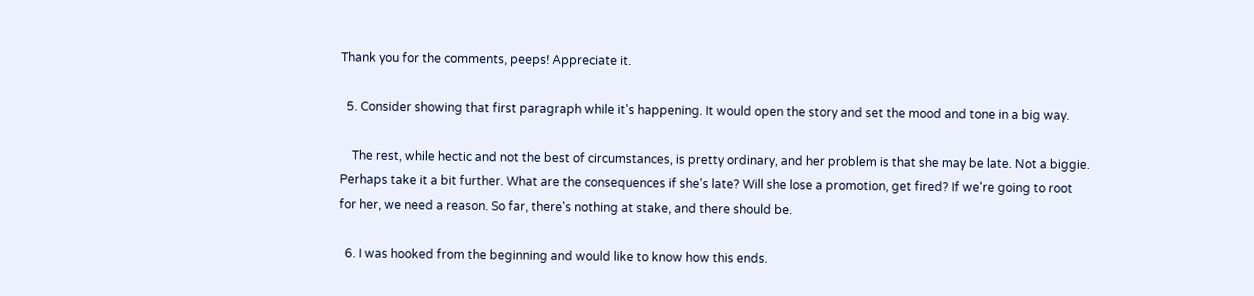Thank you for the comments, peeps! Appreciate it.

  5. Consider showing that first paragraph while it's happening. It would open the story and set the mood and tone in a big way.

    The rest, while hectic and not the best of circumstances, is pretty ordinary, and her problem is that she may be late. Not a biggie. Perhaps take it a bit further. What are the consequences if she's late? Will she lose a promotion, get fired? If we're going to root for her, we need a reason. So far, there's nothing at stake, and there should be.

  6. I was hooked from the beginning and would like to know how this ends.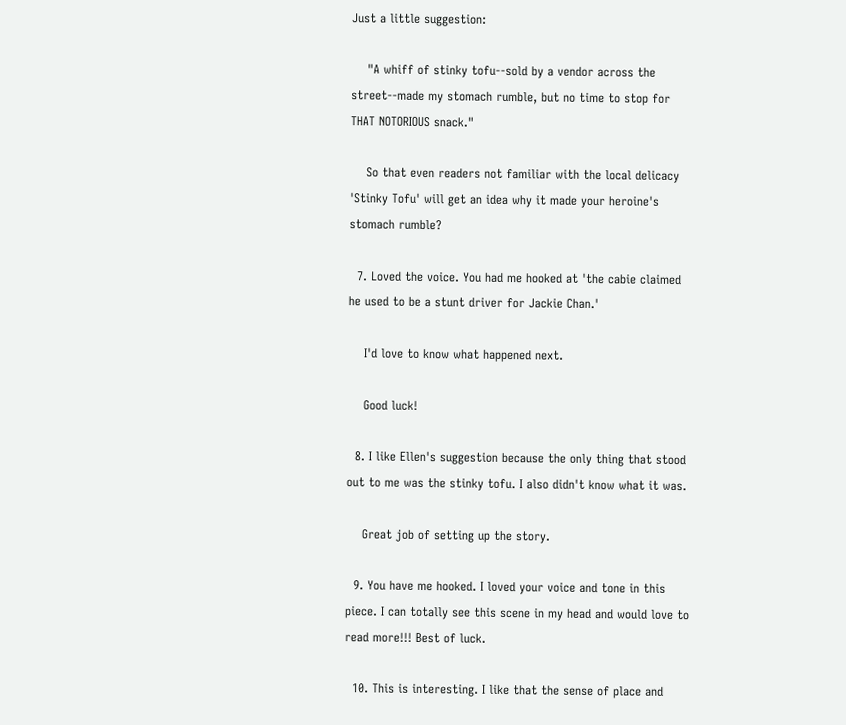Just a little suggestion:

    "A whiff of stinky tofu--sold by a vendor across the street--made my stomach rumble, but no time to stop for THAT NOTORIOUS snack."

    So that even readers not familiar with the local delicacy 'Stinky Tofu' will get an idea why it made your heroine's stomach rumble?

  7. Loved the voice. You had me hooked at 'the cabie claimed he used to be a stunt driver for Jackie Chan.'

    I'd love to know what happened next.

    Good luck!

  8. I like Ellen's suggestion because the only thing that stood out to me was the stinky tofu. I also didn't know what it was.

    Great job of setting up the story.

  9. You have me hooked. I loved your voice and tone in this piece. I can totally see this scene in my head and would love to read more!!! Best of luck.

  10. This is interesting. I like that the sense of place and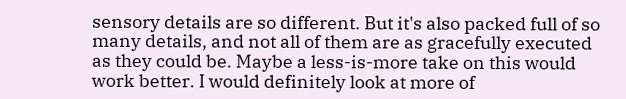sensory details are so different. But it's also packed full of so many details, and not all of them are as gracefully executed as they could be. Maybe a less-is-more take on this would work better. I would definitely look at more of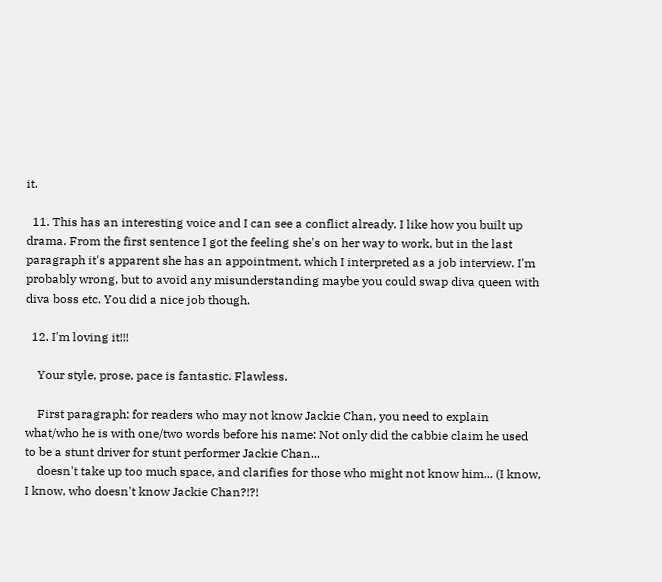it.

  11. This has an interesting voice and I can see a conflict already. I like how you built up drama. From the first sentence I got the feeling she's on her way to work, but in the last paragraph it's apparent she has an appointment, which I interpreted as a job interview. I'm probably wrong, but to avoid any misunderstanding maybe you could swap diva queen with diva boss etc. You did a nice job though.

  12. I'm loving it!!!

    Your style, prose, pace is fantastic. Flawless.

    First paragraph: for readers who may not know Jackie Chan, you need to explain what/who he is with one/two words before his name: Not only did the cabbie claim he used to be a stunt driver for stunt performer Jackie Chan...
    doesn't take up too much space, and clarifies for those who might not know him... (I know, I know, who doesn't know Jackie Chan?!?!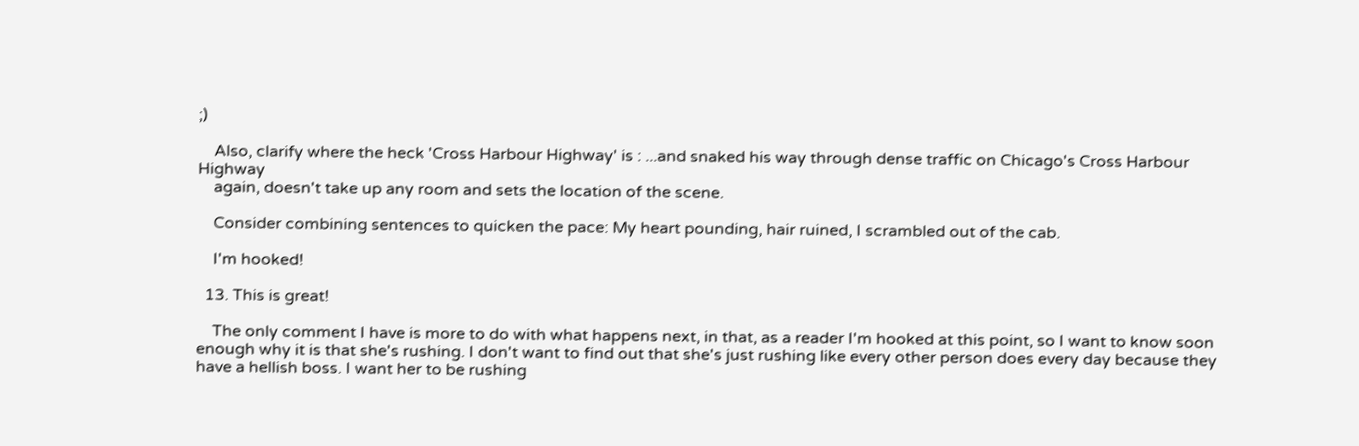;)

    Also, clarify where the heck 'Cross Harbour Highway' is : ...and snaked his way through dense traffic on Chicago's Cross Harbour Highway
    again, doesn't take up any room and sets the location of the scene.

    Consider combining sentences to quicken the pace: My heart pounding, hair ruined, I scrambled out of the cab.

    I'm hooked!

  13. This is great!

    The only comment I have is more to do with what happens next, in that, as a reader I'm hooked at this point, so I want to know soon enough why it is that she's rushing. I don't want to find out that she's just rushing like every other person does every day because they have a hellish boss. I want her to be rushing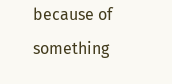because of something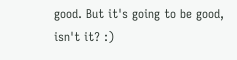good. But it's going to be good, isn't it? :)